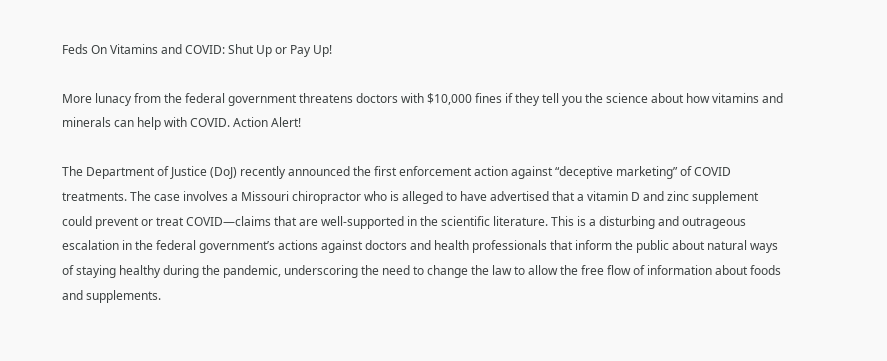Feds On Vitamins and COVID: Shut Up or Pay Up!

More lunacy from the federal government threatens doctors with $10,000 fines if they tell you the science about how vitamins and minerals can help with COVID. Action Alert!

The Department of Justice (DoJ) recently announced the first enforcement action against “deceptive marketing” of COVID treatments. The case involves a Missouri chiropractor who is alleged to have advertised that a vitamin D and zinc supplement could prevent or treat COVID—claims that are well-supported in the scientific literature. This is a disturbing and outrageous escalation in the federal government’s actions against doctors and health professionals that inform the public about natural ways of staying healthy during the pandemic, underscoring the need to change the law to allow the free flow of information about foods and supplements.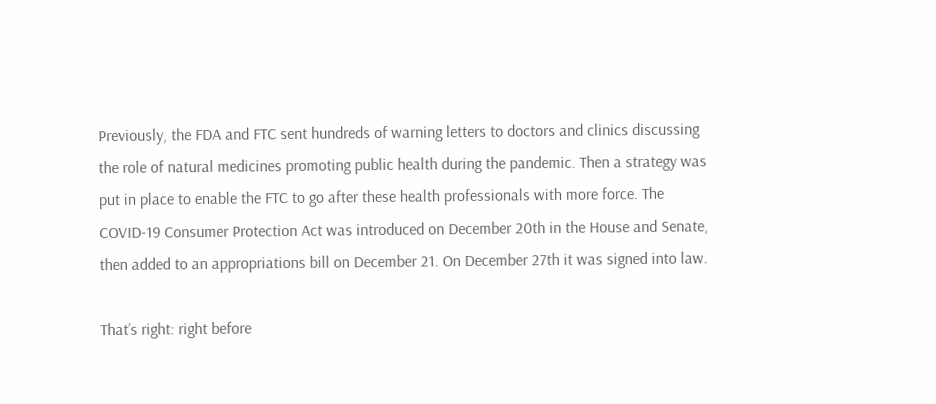Previously, the FDA and FTC sent hundreds of warning letters to doctors and clinics discussing the role of natural medicines promoting public health during the pandemic. Then a strategy was put in place to enable the FTC to go after these health professionals with more force. The COVID-19 Consumer Protection Act was introduced on December 20th in the House and Senate, then added to an appropriations bill on December 21. On December 27th it was signed into law.

That’s right: right before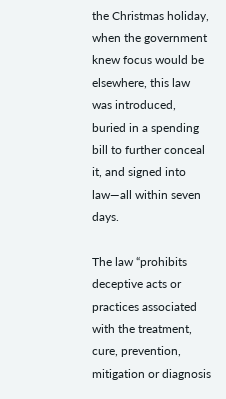the Christmas holiday, when the government knew focus would be elsewhere, this law was introduced, buried in a spending bill to further conceal it, and signed into law—all within seven days.

The law “prohibits deceptive acts or practices associated with the treatment, cure, prevention, mitigation or diagnosis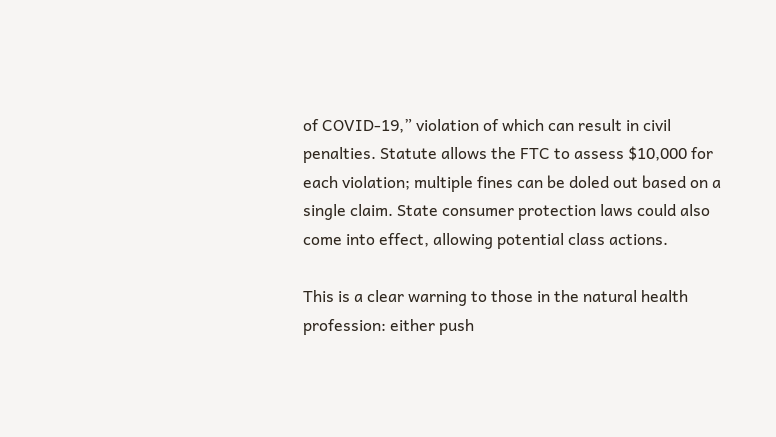of COVID-19,” violation of which can result in civil penalties. Statute allows the FTC to assess $10,000 for each violation; multiple fines can be doled out based on a single claim. State consumer protection laws could also come into effect, allowing potential class actions.

This is a clear warning to those in the natural health profession: either push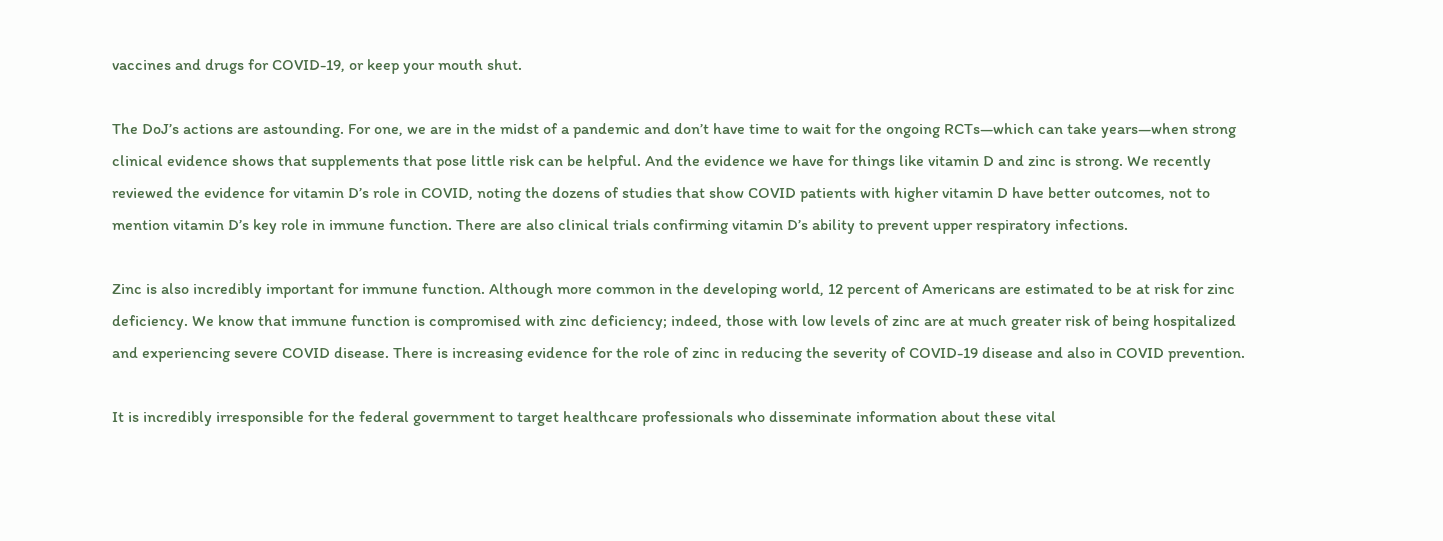vaccines and drugs for COVID-19, or keep your mouth shut.

The DoJ’s actions are astounding. For one, we are in the midst of a pandemic and don’t have time to wait for the ongoing RCTs—which can take years—when strong clinical evidence shows that supplements that pose little risk can be helpful. And the evidence we have for things like vitamin D and zinc is strong. We recently reviewed the evidence for vitamin D’s role in COVID, noting the dozens of studies that show COVID patients with higher vitamin D have better outcomes, not to mention vitamin D’s key role in immune function. There are also clinical trials confirming vitamin D’s ability to prevent upper respiratory infections.

Zinc is also incredibly important for immune function. Although more common in the developing world, 12 percent of Americans are estimated to be at risk for zinc deficiency. We know that immune function is compromised with zinc deficiency; indeed, those with low levels of zinc are at much greater risk of being hospitalized and experiencing severe COVID disease. There is increasing evidence for the role of zinc in reducing the severity of COVID-19 disease and also in COVID prevention.

It is incredibly irresponsible for the federal government to target healthcare professionals who disseminate information about these vital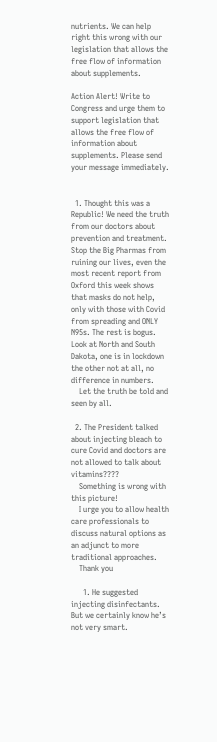nutrients. We can help right this wrong with our legislation that allows the free flow of information about supplements.

Action Alert! Write to Congress and urge them to support legislation that allows the free flow of information about supplements. Please send your message immediately.


  1. Thought this was a Republic! We need the truth from our doctors about prevention and treatment. Stop the Big Pharmas from ruining our lives, even the most recent report from Oxford this week shows that masks do not help, only with those with Covid from spreading and ONLY N95s. The rest is bogus. Look at North and South Dakota, one is in lockdown the other not at all, no difference in numbers.
    Let the truth be told and seen by all.

  2. The President talked about injecting bleach to cure Covid and doctors are not allowed to talk about vitamins????
    Something is wrong with this picture!
    I urge you to allow health care professionals to discuss natural options as an adjunct to more traditional approaches.
    Thank you

      1. He suggested injecting disinfectants. But we certainly know he’s not very smart.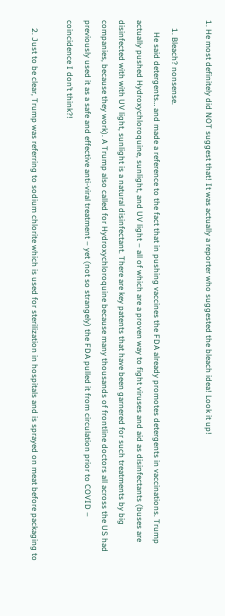1. He most definitely did NOT suggest that! It was actually a reporter who suggested the bleach idea! Look it up!

    1. Bleach? nonsense.
      He said detergents… and made a reference to the fact that in pushing vaccines the FDA already promotes detergents in vaccinations. Trump actually pushed Hydroxychloroquine, sunlight, and UV light – all of which are a proven way to fight viruses and aid as disinfectants (buses are disinfected with with UV light, sunlight is a natural disinfectant. There are key patents that have been garnered for such treatments by big companies, because they work). A Trump also called for Hydroxychloroquine because many thousands of frontline doctors all across the US had previously used it as a safe and effective anti-viral treatment – yet (not so strangely) the FDA pulled it from circulation prior to COVID – coincidence I don’t think?!

    2. Just to be clear, Trump was referring to sodium chlorite which is used for sterilization in hospitals and is sprayed on meat before packaging to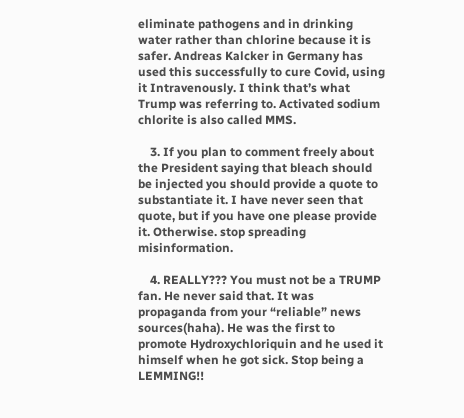eliminate pathogens and in drinking water rather than chlorine because it is safer. Andreas Kalcker in Germany has used this successfully to cure Covid, using it Intravenously. I think that’s what Trump was referring to. Activated sodium chlorite is also called MMS.

    3. If you plan to comment freely about the President saying that bleach should be injected you should provide a quote to substantiate it. I have never seen that quote, but if you have one please provide it. Otherwise. stop spreading misinformation.

    4. REALLY??? You must not be a TRUMP fan. He never said that. It was propaganda from your “reliable” news sources(haha). He was the first to promote Hydroxychloriquin and he used it himself when he got sick. Stop being a LEMMING!!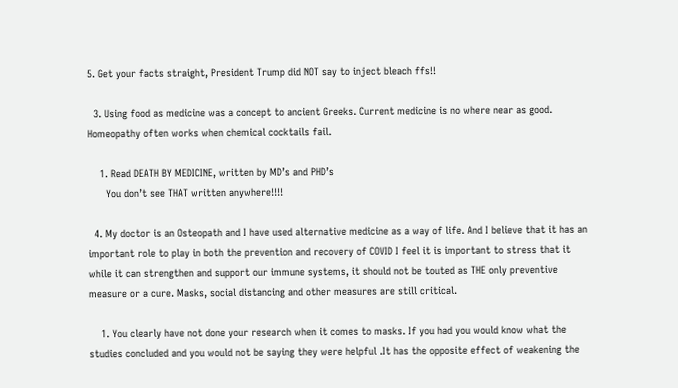5. Get your facts straight, President Trump did NOT say to inject bleach ffs!!

  3. Using food as medicine was a concept to ancient Greeks. Current medicine is no where near as good. Homeopathy often works when chemical cocktails fail.

    1. Read DEATH BY MEDICINE, written by MD’s and PHD’s
      You don’t see THAT written anywhere!!!!

  4. My doctor is an Osteopath and I have used alternative medicine as a way of life. And I believe that it has an important role to play in both the prevention and recovery of COVID I feel it is important to stress that it while it can strengthen and support our immune systems, it should not be touted as THE only preventive measure or a cure. Masks, social distancing and other measures are still critical.

    1. You clearly have not done your research when it comes to masks. If you had you would know what the studies concluded and you would not be saying they were helpful .It has the opposite effect of weakening the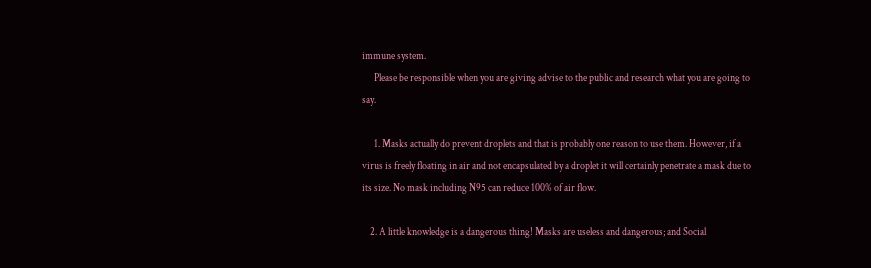immune system.
      Please be responsible when you are giving advise to the public and research what you are going to say.

      1. Masks actually do prevent droplets and that is probably one reason to use them. However, if a virus is freely floating in air and not encapsulated by a droplet it will certainly penetrate a mask due to its size. No mask including N95 can reduce 100% of air flow.

    2. A little knowledge is a dangerous thing! Masks are useless and dangerous; and Social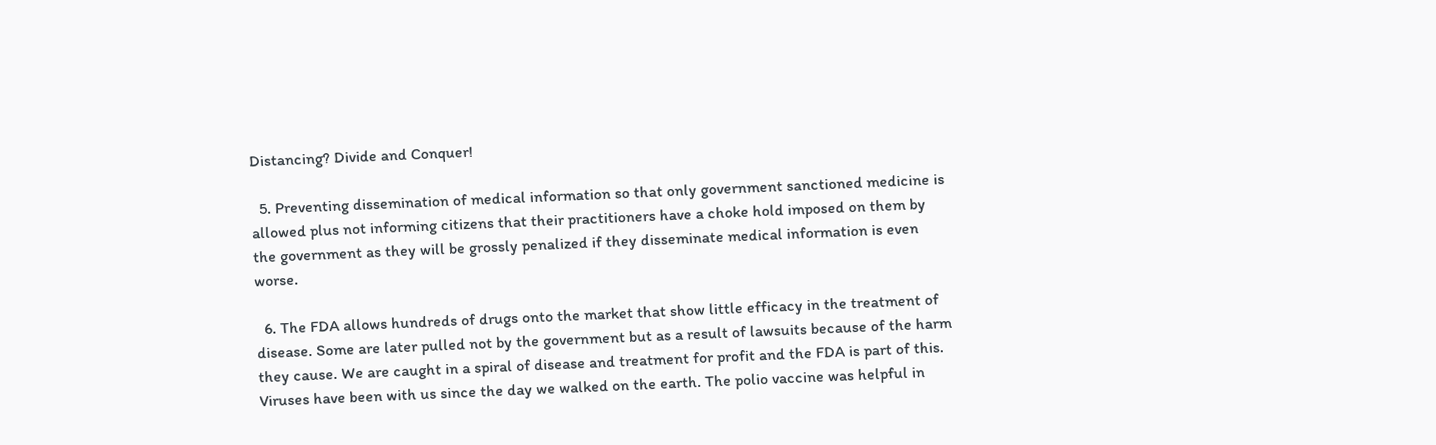Distancing? Divide and Conquer!

  5. Preventing dissemination of medical information so that only government sanctioned medicine is allowed plus not informing citizens that their practitioners have a choke hold imposed on them by the government as they will be grossly penalized if they disseminate medical information is even worse.

  6. The FDA allows hundreds of drugs onto the market that show little efficacy in the treatment of disease. Some are later pulled not by the government but as a result of lawsuits because of the harm they cause. We are caught in a spiral of disease and treatment for profit and the FDA is part of this. Viruses have been with us since the day we walked on the earth. The polio vaccine was helpful in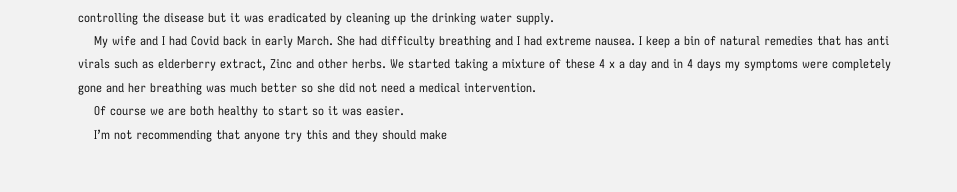controlling the disease but it was eradicated by cleaning up the drinking water supply.
    My wife and I had Covid back in early March. She had difficulty breathing and I had extreme nausea. I keep a bin of natural remedies that has anti virals such as elderberry extract, Zinc and other herbs. We started taking a mixture of these 4 x a day and in 4 days my symptoms were completely gone and her breathing was much better so she did not need a medical intervention.
    Of course we are both healthy to start so it was easier.
    I’m not recommending that anyone try this and they should make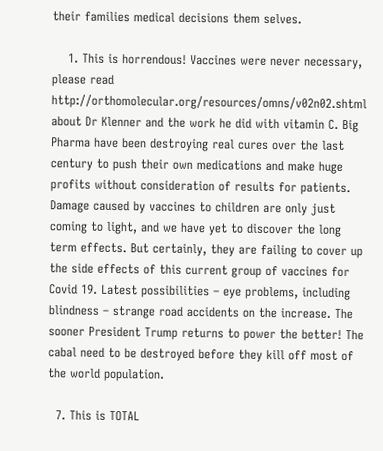their families medical decisions them selves.

    1. This is horrendous! Vaccines were never necessary, please read http://orthomolecular.org/resources/omns/v02n02.shtml about Dr Klenner and the work he did with vitamin C. Big Pharma have been destroying real cures over the last century to push their own medications and make huge profits without consideration of results for patients. Damage caused by vaccines to children are only just coming to light, and we have yet to discover the long term effects. But certainly, they are failing to cover up the side effects of this current group of vaccines for Covid 19. Latest possibilities – eye problems, including blindness – strange road accidents on the increase. The sooner President Trump returns to power the better! The cabal need to be destroyed before they kill off most of the world population.

  7. This is TOTAL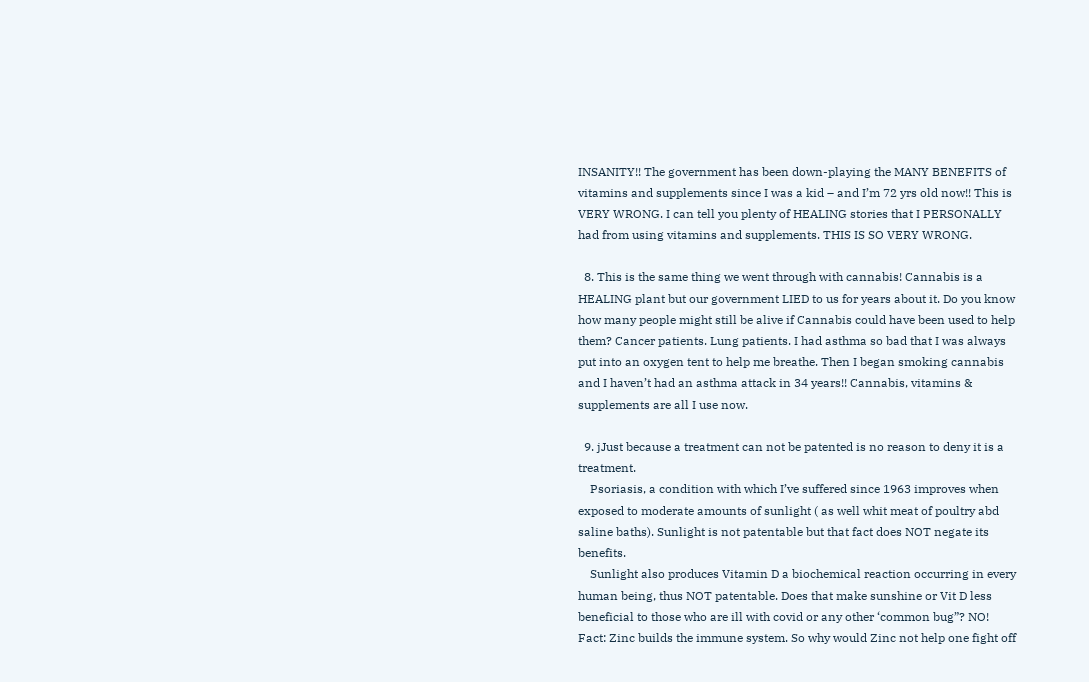INSANITY!! The government has been down-playing the MANY BENEFITS of vitamins and supplements since I was a kid – and I’m 72 yrs old now!! This is VERY WRONG. I can tell you plenty of HEALING stories that I PERSONALLY had from using vitamins and supplements. THIS IS SO VERY WRONG.

  8. This is the same thing we went through with cannabis! Cannabis is a HEALING plant but our government LIED to us for years about it. Do you know how many people might still be alive if Cannabis could have been used to help them? Cancer patients. Lung patients. I had asthma so bad that I was always put into an oxygen tent to help me breathe. Then I began smoking cannabis and I haven’t had an asthma attack in 34 years!! Cannabis, vitamins & supplements are all I use now.

  9. jJust because a treatment can not be patented is no reason to deny it is a treatment.
    Psoriasis, a condition with which I’ve suffered since 1963 improves when exposed to moderate amounts of sunlight ( as well whit meat of poultry abd saline baths). Sunlight is not patentable but that fact does NOT negate its benefits.
    Sunlight also produces Vitamin D a biochemical reaction occurring in every human being, thus NOT patentable. Does that make sunshine or Vit D less beneficial to those who are ill with covid or any other ‘common bug”? NO! Fact: Zinc builds the immune system. So why would Zinc not help one fight off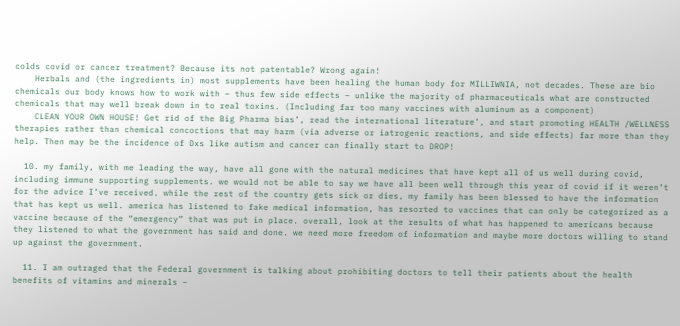colds covid or cancer treatment? Because its not patentable? Wrong again!
    Herbals and (the ingredients in) most supplements have been healing the human body for MILLIWNIA, not decades. These are bio chemicals our body knows how to work with – thus few side effects – unlike the majority of pharmaceuticals what are constructed chemicals that may well break down in to real toxins. (Including far too many vaccines with aluminum as a component)
    CLEAN YOUR OWN HOUSE! Get rid of the Big Pharma bias’, read the international literature’, and start promoting HEALTH /WELLNESS therapies rather than chemical concoctions that may harm (via adverse or iatrogenic reactions, and side effects) far more than they help. Then may be the incidence of Dxs like autism and cancer can finally start to DROP!

  10. my family, with me leading the way, have all gone with the natural medicines that have kept all of us well during covid, including immune supporting supplements. we would not be able to say we have all been well through this year of covid if it weren’t for the advice I’ve received. while the rest of the country gets sick or dies, my family has been blessed to have the information that has kept us well. america has listened to fake medical information, has resorted to vaccines that can only be categorized as a vaccine because of the “emergency” that was put in place. overall, look at the results of what has happened to americans because they listened to what the government has said and done. we need more freedom of information and maybe more doctors willing to stand up against the government.

  11. I am outraged that the Federal government is talking about prohibiting doctors to tell their patients about the health benefits of vitamins and minerals –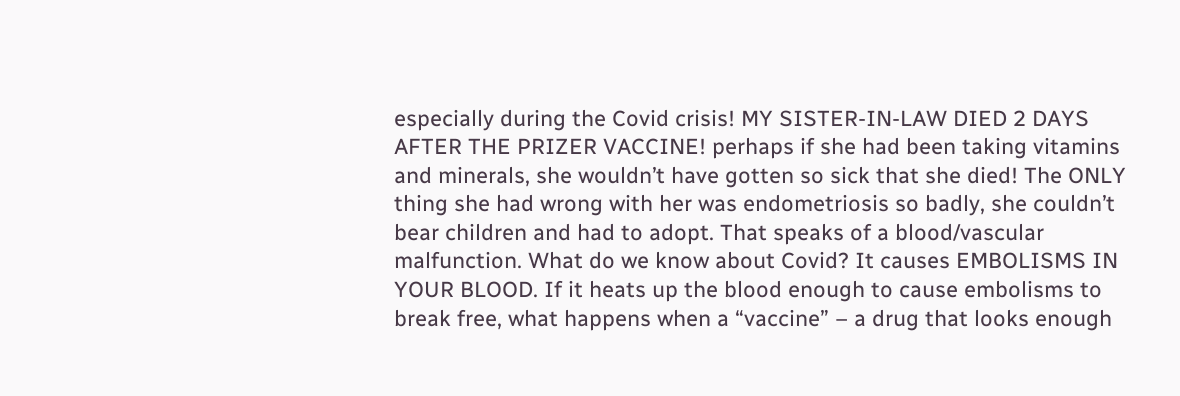especially during the Covid crisis! MY SISTER-IN-LAW DIED 2 DAYS AFTER THE PRIZER VACCINE! perhaps if she had been taking vitamins and minerals, she wouldn’t have gotten so sick that she died! The ONLY thing she had wrong with her was endometriosis so badly, she couldn’t bear children and had to adopt. That speaks of a blood/vascular malfunction. What do we know about Covid? It causes EMBOLISMS IN YOUR BLOOD. If it heats up the blood enough to cause embolisms to break free, what happens when a “vaccine” – a drug that looks enough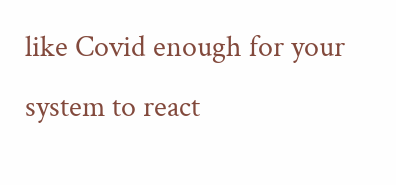like Covid enough for your system to react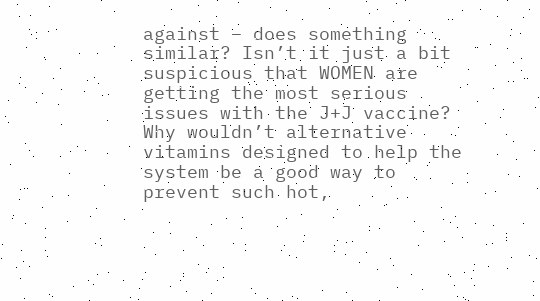against – does something similar? Isn’t it just a bit suspicious that WOMEN are getting the most serious issues with the J+J vaccine? Why wouldn’t alternative vitamins designed to help the system be a good way to prevent such hot,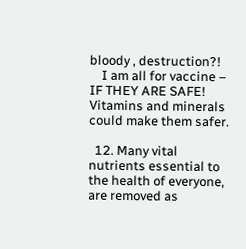bloody , destruction?!
    I am all for vaccine – IF THEY ARE SAFE! Vitamins and minerals could make them safer.

  12. Many vital nutrients essential to the health of everyone, are removed as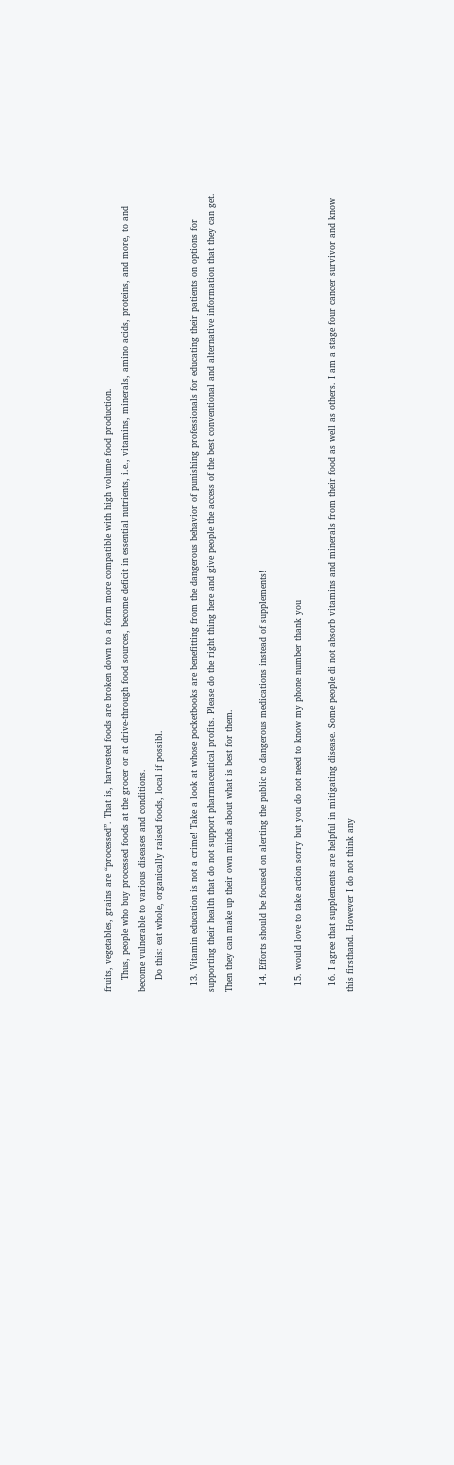fruits, vegetables, grains are “processed”. That is, harvested foods are broken down to a form more compatible with high volume food production.
    Thus, people who buy processed foods at the grocer or at drive-through food sources, become deficit in essential nutrients, i.e., vitamins, minerals, amino acids, proteins, and more, to and become vulnerable to various diseases and conditions.
    Do this: eat whole, organically raised foods, local if possibl.

  13. Vitamin education is not a crime! Take a look at whose pocketbooks are benefitting from the dangerous behavior of punishing professionals for educating their patients on options for supporting their health that do not support pharmaceutical profits. Please do the right thing here and give people the access of the best conventional and alternative information that they can get. Then they can make up their own minds about what is best for them.

  14. Efforts should be focused on alerting the public to dangerous medications instead of supplements!

  15. would love to take action sorry but you do not need to know my phone number thank you

  16. I agree that supplements are helpful in mitigating disease. Some people di not absorb vitamins and minerals from their food as well as others. I am a stage four cancer survivor and know this firsthand. However I do not think any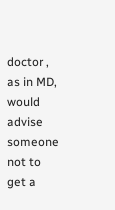doctor , as in MD, would advise someone not to get a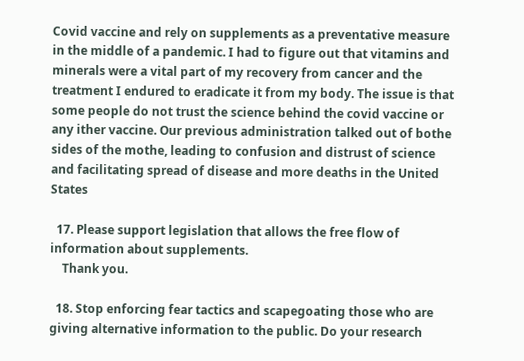Covid vaccine and rely on supplements as a preventative measure in the middle of a pandemic. I had to figure out that vitamins and minerals were a vital part of my recovery from cancer and the treatment I endured to eradicate it from my body. The issue is that some people do not trust the science behind the covid vaccine or any ither vaccine. Our previous administration talked out of bothe sides of the mothe, leading to confusion and distrust of science and facilitating spread of disease and more deaths in the United States

  17. Please support legislation that allows the free flow of information about supplements.
    Thank you.

  18. Stop enforcing fear tactics and scapegoating those who are giving alternative information to the public. Do your research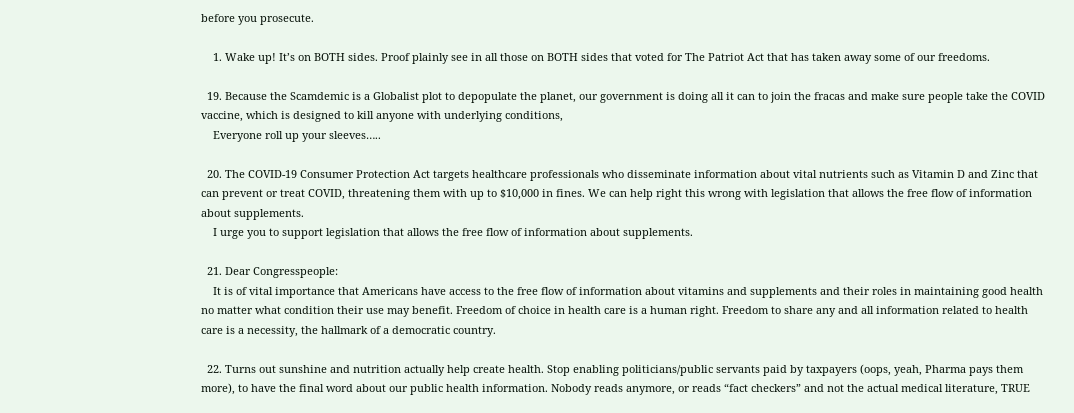before you prosecute.

    1. Wake up! It’s on BOTH sides. Proof plainly see in all those on BOTH sides that voted for The Patriot Act that has taken away some of our freedoms.

  19. Because the Scamdemic is a Globalist plot to depopulate the planet, our government is doing all it can to join the fracas and make sure people take the COVID vaccine, which is designed to kill anyone with underlying conditions,
    Everyone roll up your sleeves…..

  20. The COVID-19 Consumer Protection Act targets healthcare professionals who disseminate information about vital nutrients such as Vitamin D and Zinc that can prevent or treat COVID, threatening them with up to $10,000 in fines. We can help right this wrong with legislation that allows the free flow of information about supplements.
    I urge you to support legislation that allows the free flow of information about supplements.

  21. Dear Congresspeople:
    It is of vital importance that Americans have access to the free flow of information about vitamins and supplements and their roles in maintaining good health no matter what condition their use may benefit. Freedom of choice in health care is a human right. Freedom to share any and all information related to health care is a necessity, the hallmark of a democratic country.

  22. Turns out sunshine and nutrition actually help create health. Stop enabling politicians/public servants paid by taxpayers (oops, yeah, Pharma pays them more), to have the final word about our public health information. Nobody reads anymore, or reads “fact checkers” and not the actual medical literature, TRUE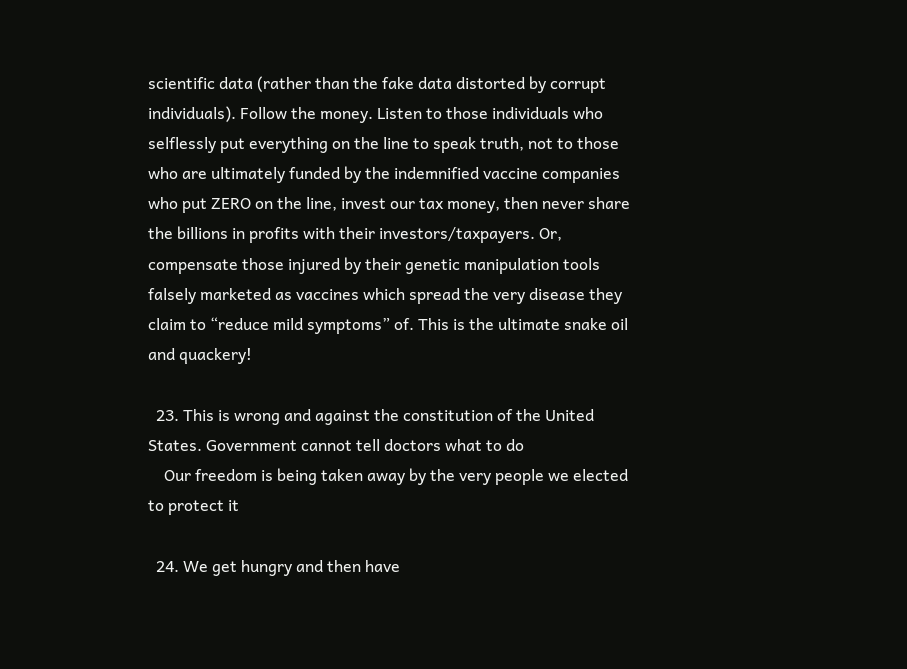scientific data (rather than the fake data distorted by corrupt individuals). Follow the money. Listen to those individuals who selflessly put everything on the line to speak truth, not to those who are ultimately funded by the indemnified vaccine companies who put ZERO on the line, invest our tax money, then never share the billions in profits with their investors/taxpayers. Or, compensate those injured by their genetic manipulation tools falsely marketed as vaccines which spread the very disease they claim to “reduce mild symptoms” of. This is the ultimate snake oil and quackery!

  23. This is wrong and against the constitution of the United States. Government cannot tell doctors what to do
    Our freedom is being taken away by the very people we elected to protect it

  24. We get hungry and then have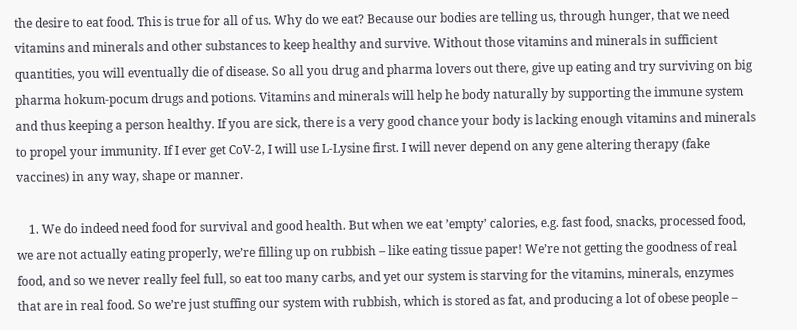the desire to eat food. This is true for all of us. Why do we eat? Because our bodies are telling us, through hunger, that we need vitamins and minerals and other substances to keep healthy and survive. Without those vitamins and minerals in sufficient quantities, you will eventually die of disease. So all you drug and pharma lovers out there, give up eating and try surviving on big pharma hokum-pocum drugs and potions. Vitamins and minerals will help he body naturally by supporting the immune system and thus keeping a person healthy. If you are sick, there is a very good chance your body is lacking enough vitamins and minerals to propel your immunity. If I ever get CoV-2, I will use L-Lysine first. I will never depend on any gene altering therapy (fake vaccines) in any way, shape or manner.

    1. We do indeed need food for survival and good health. But when we eat ’empty’ calories, e.g. fast food, snacks, processed food, we are not actually eating properly, we’re filling up on rubbish – like eating tissue paper! We’re not getting the goodness of real food, and so we never really feel full, so eat too many carbs, and yet our system is starving for the vitamins, minerals, enzymes that are in real food. So we’re just stuffing our system with rubbish, which is stored as fat, and producing a lot of obese people –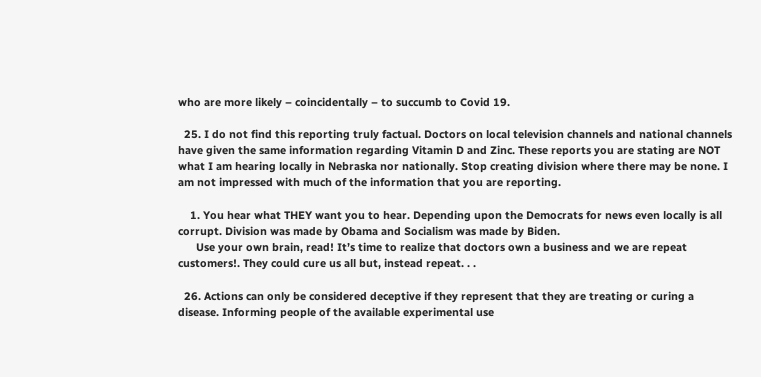who are more likely – coincidentally – to succumb to Covid 19.

  25. I do not find this reporting truly factual. Doctors on local television channels and national channels have given the same information regarding Vitamin D and Zinc. These reports you are stating are NOT what I am hearing locally in Nebraska nor nationally. Stop creating division where there may be none. I am not impressed with much of the information that you are reporting.

    1. You hear what THEY want you to hear. Depending upon the Democrats for news even locally is all corrupt. Division was made by Obama and Socialism was made by Biden.
      Use your own brain, read! It’s time to realize that doctors own a business and we are repeat customers!. They could cure us all but, instead repeat. . .

  26. Actions can only be considered deceptive if they represent that they are treating or curing a disease. Informing people of the available experimental use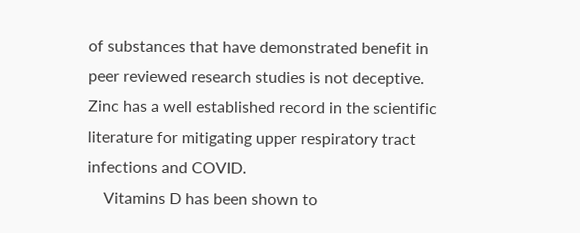of substances that have demonstrated benefit in peer reviewed research studies is not deceptive. Zinc has a well established record in the scientific literature for mitigating upper respiratory tract infections and COVID.
    Vitamins D has been shown to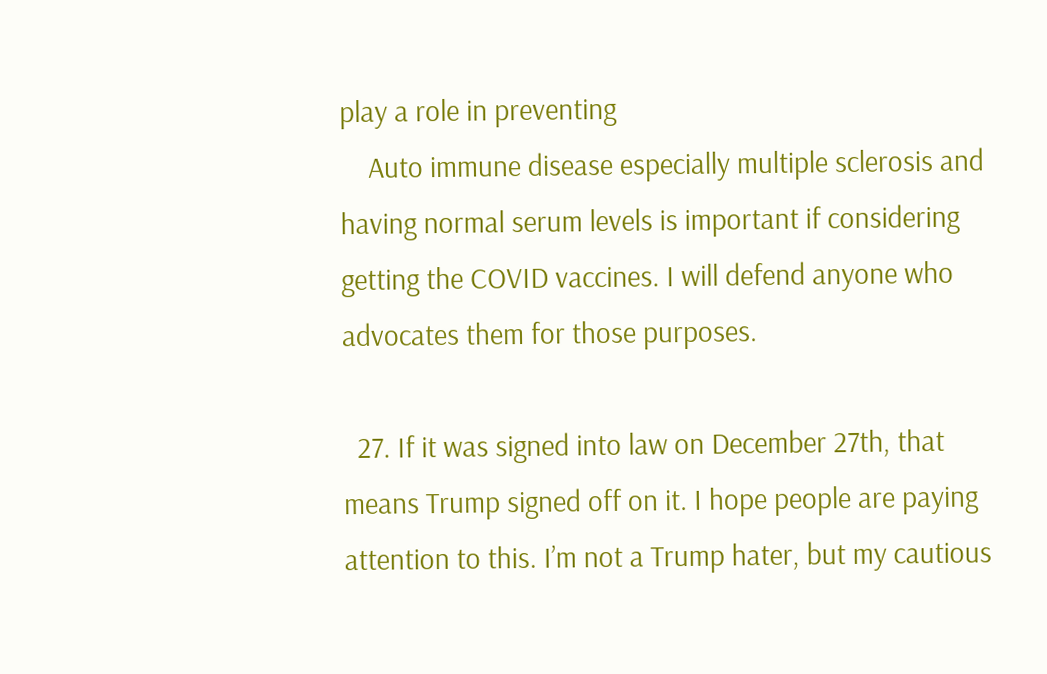play a role in preventing
    Auto immune disease especially multiple sclerosis and having normal serum levels is important if considering getting the COVID vaccines. I will defend anyone who advocates them for those purposes.

  27. If it was signed into law on December 27th, that means Trump signed off on it. I hope people are paying attention to this. I’m not a Trump hater, but my cautious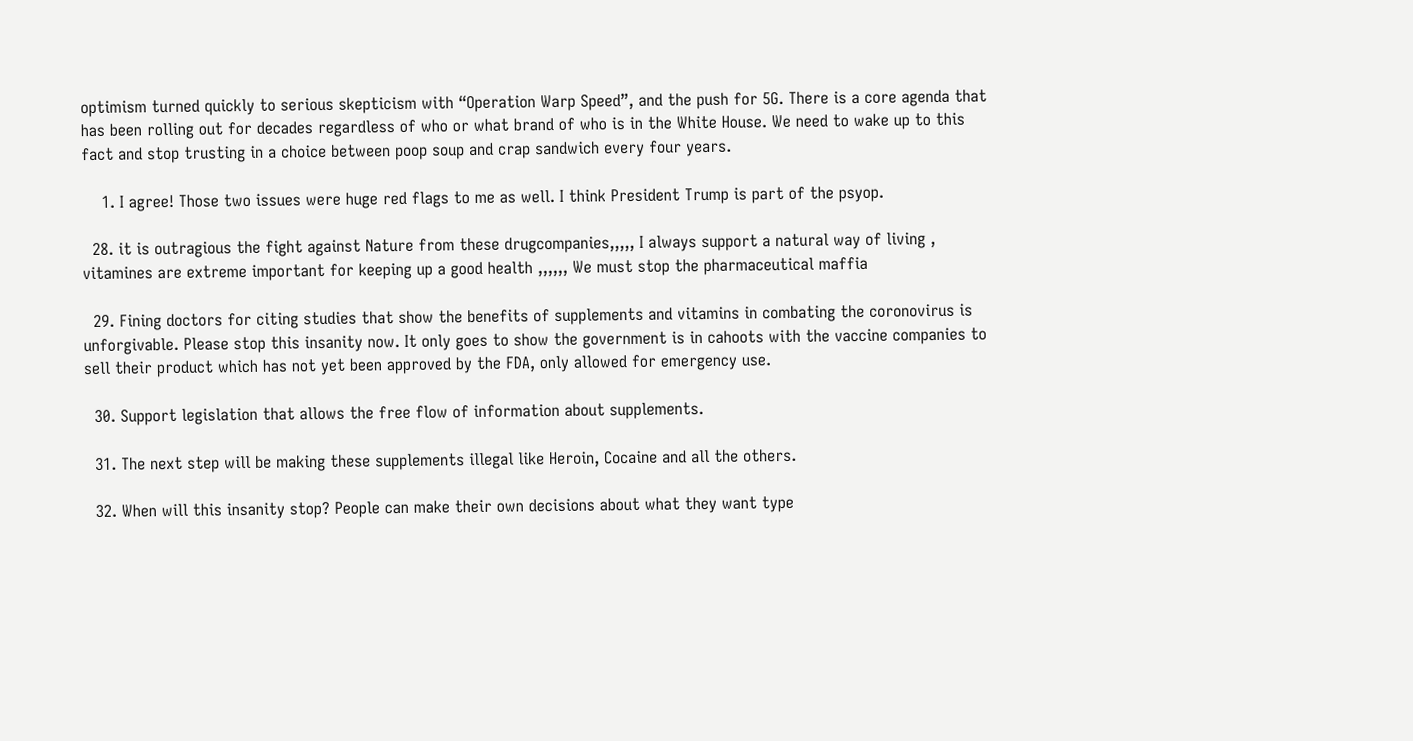optimism turned quickly to serious skepticism with “Operation Warp Speed”, and the push for 5G. There is a core agenda that has been rolling out for decades regardless of who or what brand of who is in the White House. We need to wake up to this fact and stop trusting in a choice between poop soup and crap sandwich every four years.

    1. I agree! Those two issues were huge red flags to me as well. I think President Trump is part of the psyop.

  28. it is outragious the fight against Nature from these drugcompanies,,,,, I always support a natural way of living , vitamines are extreme important for keeping up a good health ,,,,,, We must stop the pharmaceutical maffia

  29. Fining doctors for citing studies that show the benefits of supplements and vitamins in combating the coronovirus is unforgivable. Please stop this insanity now. It only goes to show the government is in cahoots with the vaccine companies to sell their product which has not yet been approved by the FDA, only allowed for emergency use.

  30. Support legislation that allows the free flow of information about supplements.

  31. The next step will be making these supplements illegal like Heroin, Cocaine and all the others.

  32. When will this insanity stop? People can make their own decisions about what they want type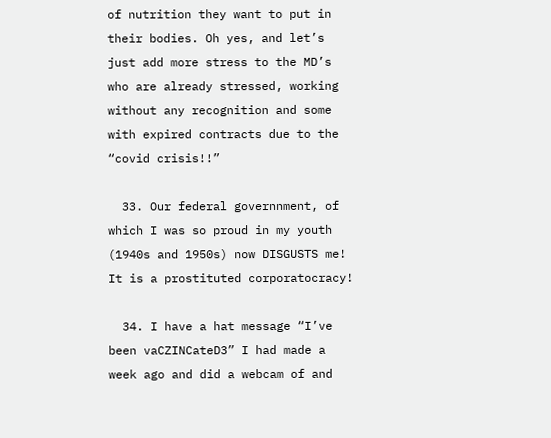of nutrition they want to put in their bodies. Oh yes, and let’s just add more stress to the MD’s who are already stressed, working without any recognition and some with expired contracts due to the “covid crisis!!”

  33. Our federal governnment, of which I was so proud in my youth (1940s and 1950s) now DISGUSTS me! It is a prostituted corporatocracy!

  34. I have a hat message “I’ve been vaCZINCateD3” I had made a week ago and did a webcam of and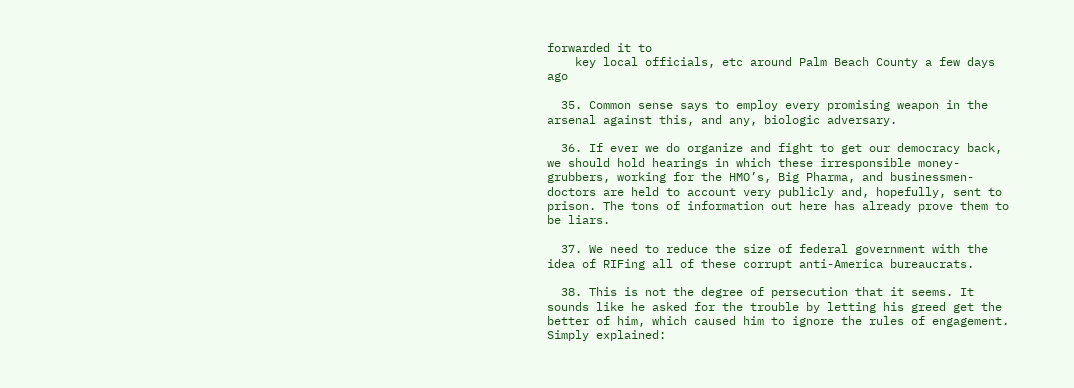forwarded it to
    key local officials, etc around Palm Beach County a few days ago

  35. Common sense says to employ every promising weapon in the arsenal against this, and any, biologic adversary.

  36. If ever we do organize and fight to get our democracy back, we should hold hearings in which these irresponsible money-grubbers, working for the HMO’s, Big Pharma, and businessmen-doctors are held to account very publicly and, hopefully, sent to prison. The tons of information out here has already prove them to be liars.

  37. We need to reduce the size of federal government with the idea of RIFing all of these corrupt anti-America bureaucrats.

  38. This is not the degree of persecution that it seems. It sounds like he asked for the trouble by letting his greed get the better of him, which caused him to ignore the rules of engagement. Simply explained: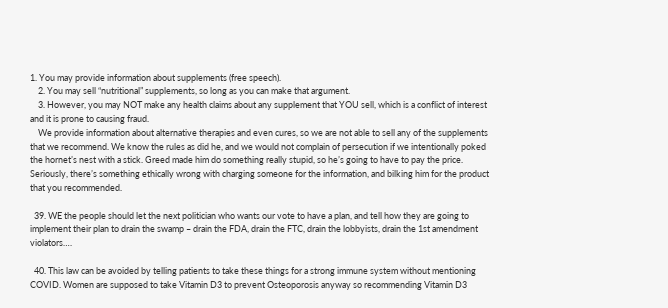1. You may provide information about supplements (free speech).
    2. You may sell “nutritional” supplements, so long as you can make that argument.
    3. However, you may NOT make any health claims about any supplement that YOU sell, which is a conflict of interest and it is prone to causing fraud.
    We provide information about alternative therapies and even cures, so we are not able to sell any of the supplements that we recommend. We know the rules as did he, and we would not complain of persecution if we intentionally poked the hornet’s nest with a stick. Greed made him do something really stupid, so he’s going to have to pay the price. Seriously, there’s something ethically wrong with charging someone for the information, and bilking him for the product that you recommended.

  39. WE the people should let the next politician who wants our vote to have a plan, and tell how they are going to implement their plan to drain the swamp – drain the FDA, drain the FTC, drain the lobbyists, drain the 1st amendment violators….

  40. This law can be avoided by telling patients to take these things for a strong immune system without mentioning COVID. Women are supposed to take Vitamin D3 to prevent Osteoporosis anyway so recommending Vitamin D3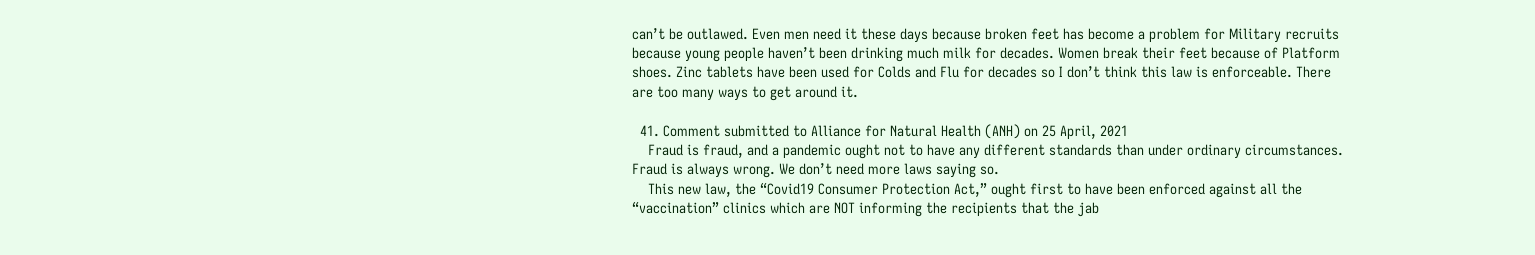can’t be outlawed. Even men need it these days because broken feet has become a problem for Military recruits because young people haven’t been drinking much milk for decades. Women break their feet because of Platform shoes. Zinc tablets have been used for Colds and Flu for decades so I don’t think this law is enforceable. There are too many ways to get around it.

  41. Comment submitted to Alliance for Natural Health (ANH) on 25 April, 2021
    Fraud is fraud, and a pandemic ought not to have any different standards than under ordinary circumstances. Fraud is always wrong. We don’t need more laws saying so.
    This new law, the “Covid19 Consumer Protection Act,” ought first to have been enforced against all the “vaccination” clinics which are NOT informing the recipients that the jab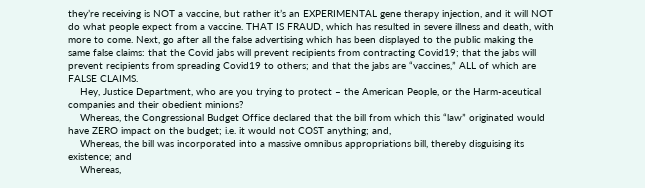they’re receiving is NOT a vaccine, but rather it’s an EXPERIMENTAL gene therapy injection, and it will NOT do what people expect from a vaccine. THAT IS FRAUD, which has resulted in severe illness and death, with more to come. Next, go after all the false advertising which has been displayed to the public making the same false claims: that the Covid jabs will prevent recipients from contracting Covid19; that the jabs will prevent recipients from spreading Covid19 to others; and that the jabs are “vaccines,” ALL of which are FALSE CLAIMS.
    Hey, Justice Department, who are you trying to protect – the American People, or the Harm-aceutical companies and their obedient minions?
    Whereas, the Congressional Budget Office declared that the bill from which this “law” originated would have ZERO impact on the budget; i.e. it would not COST anything; and,
    Whereas, the bill was incorporated into a massive omnibus appropriations bill, thereby disguising its existence; and
    Whereas,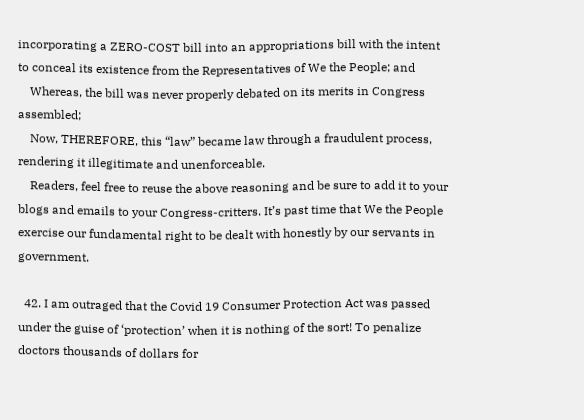incorporating a ZERO-COST bill into an appropriations bill with the intent to conceal its existence from the Representatives of We the People; and
    Whereas, the bill was never properly debated on its merits in Congress assembled;
    Now, THEREFORE, this “law” became law through a fraudulent process, rendering it illegitimate and unenforceable.
    Readers, feel free to reuse the above reasoning and be sure to add it to your blogs and emails to your Congress-critters. It’s past time that We the People exercise our fundamental right to be dealt with honestly by our servants in government.

  42. I am outraged that the Covid 19 Consumer Protection Act was passed under the guise of ‘protection’ when it is nothing of the sort! To penalize doctors thousands of dollars for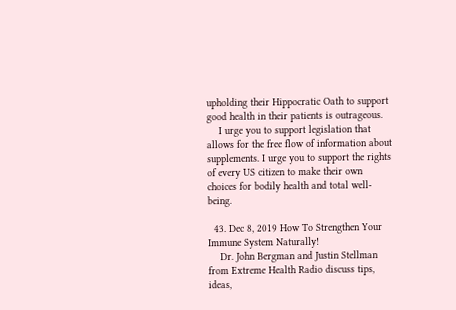upholding their Hippocratic Oath to support good health in their patients is outrageous.
    I urge you to support legislation that allows for the free flow of information about supplements. I urge you to support the rights of every US citizen to make their own choices for bodily health and total well-being.

  43. Dec 8, 2019 How To Strengthen Your Immune System Naturally!
    Dr. John Bergman and Justin Stellman from Extreme Health Radio discuss tips, ideas,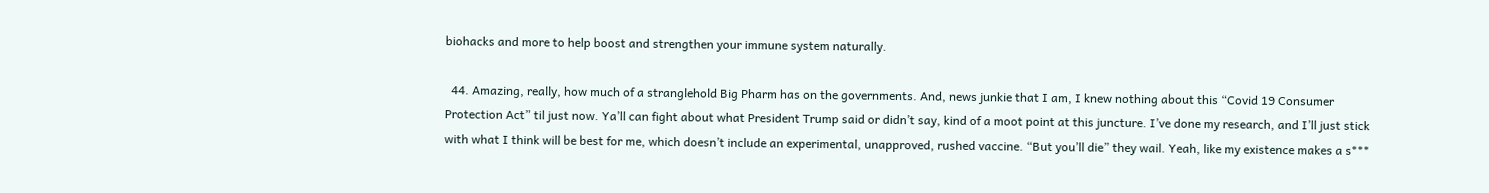biohacks and more to help boost and strengthen your immune system naturally.

  44. Amazing, really, how much of a stranglehold Big Pharm has on the governments. And, news junkie that I am, I knew nothing about this “Covid 19 Consumer Protection Act” til just now. Ya’ll can fight about what President Trump said or didn’t say, kind of a moot point at this juncture. I’ve done my research, and I’ll just stick with what I think will be best for me, which doesn’t include an experimental, unapproved, rushed vaccine. “But you’ll die” they wail. Yeah, like my existence makes a s***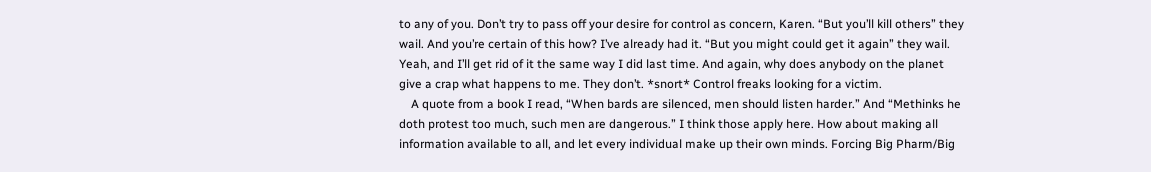to any of you. Don’t try to pass off your desire for control as concern, Karen. “But you’ll kill others” they wail. And you’re certain of this how? I’ve already had it. “But you might could get it again” they wail. Yeah, and I’ll get rid of it the same way I did last time. And again, why does anybody on the planet give a crap what happens to me. They don’t. *snort* Control freaks looking for a victim.
    A quote from a book I read, “When bards are silenced, men should listen harder.” And “Methinks he doth protest too much, such men are dangerous.” I think those apply here. How about making all information available to all, and let every individual make up their own minds. Forcing Big Pharm/Big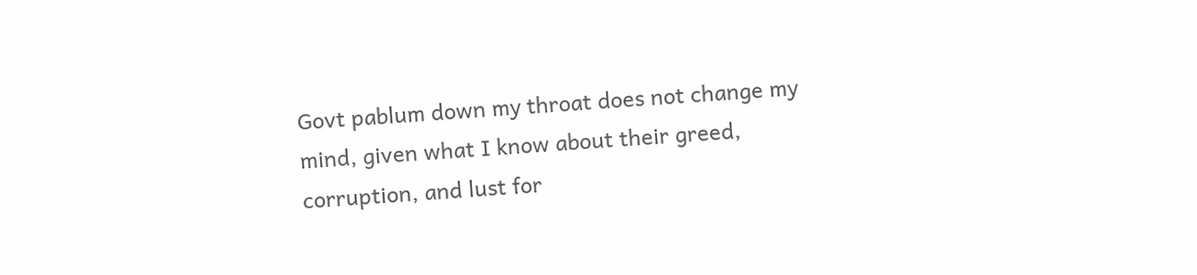Govt pablum down my throat does not change my mind, given what I know about their greed, corruption, and lust for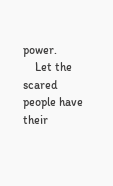power.
    Let the scared people have their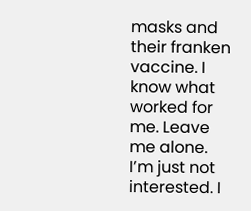masks and their franken vaccine. I know what worked for me. Leave me alone. I’m just not interested. I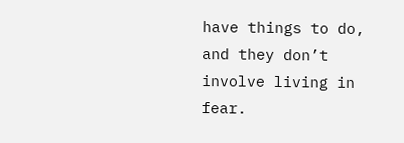have things to do, and they don’t involve living in fear.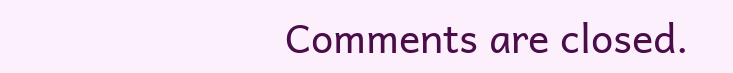Comments are closed.